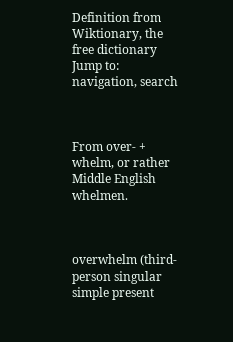Definition from Wiktionary, the free dictionary
Jump to: navigation, search



From over- + whelm, or rather Middle English whelmen.



overwhelm (third-person singular simple present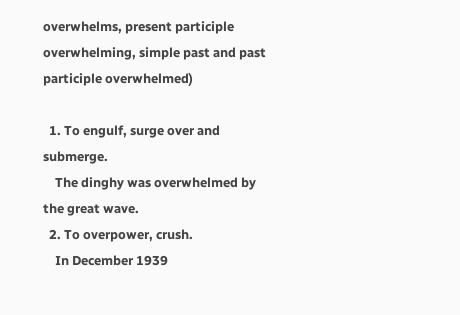overwhelms, present participle overwhelming, simple past and past participle overwhelmed)

  1. To engulf, surge over and submerge.
    The dinghy was overwhelmed by the great wave.
  2. To overpower, crush.
    In December 1939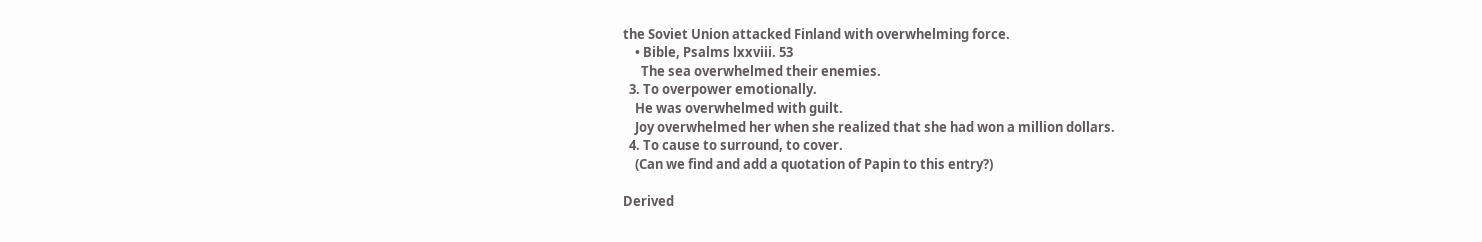the Soviet Union attacked Finland with overwhelming force.
    • Bible, Psalms lxxviii. 53
      The sea overwhelmed their enemies.
  3. To overpower emotionally.
    He was overwhelmed with guilt.
    Joy overwhelmed her when she realized that she had won a million dollars.
  4. To cause to surround, to cover.
    (Can we find and add a quotation of Papin to this entry?)

Derived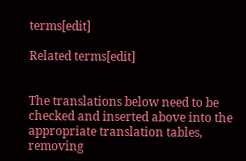terms[edit]

Related terms[edit]


The translations below need to be checked and inserted above into the appropriate translation tables, removing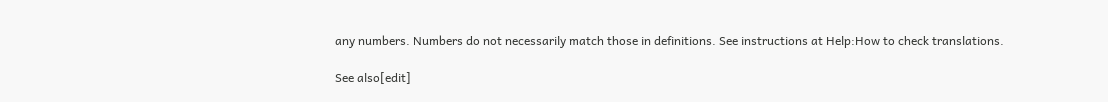any numbers. Numbers do not necessarily match those in definitions. See instructions at Help:How to check translations.

See also[edit]